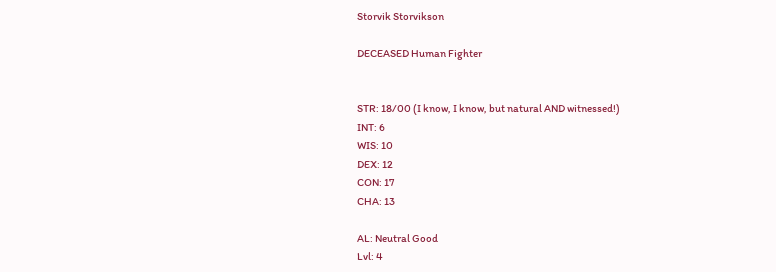Storvik Storvikson

DECEASED Human Fighter


STR: 18/00 (I know, I know, but natural AND witnessed!)
INT: 6
WIS: 10
DEX: 12
CON: 17
CHA: 13

AL: Neutral Good
Lvl: 4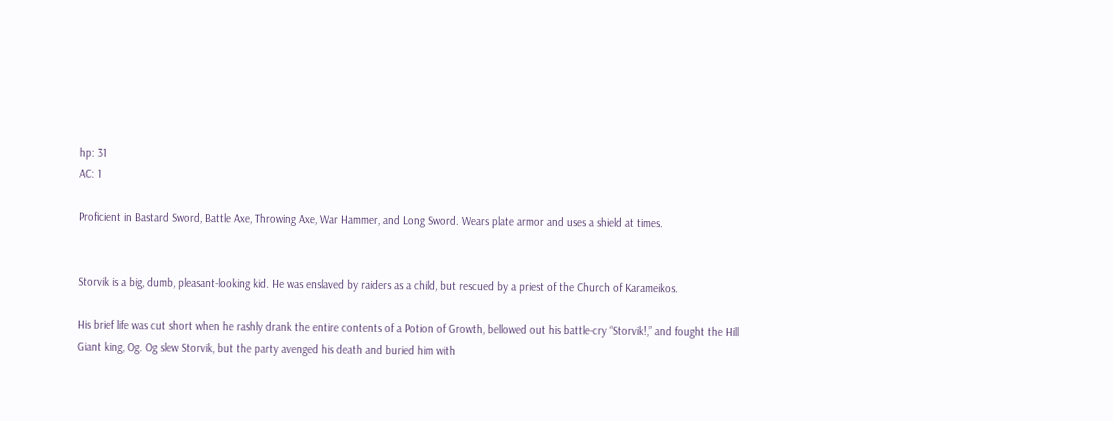hp: 31
AC: 1

Proficient in Bastard Sword, Battle Axe, Throwing Axe, War Hammer, and Long Sword. Wears plate armor and uses a shield at times.


Storvik is a big, dumb, pleasant-looking kid. He was enslaved by raiders as a child, but rescued by a priest of the Church of Karameikos.

His brief life was cut short when he rashly drank the entire contents of a Potion of Growth, bellowed out his battle-cry “Storvik!,” and fought the Hill Giant king, Og. Og slew Storvik, but the party avenged his death and buried him with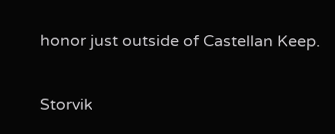honor just outside of Castellan Keep.

Storvik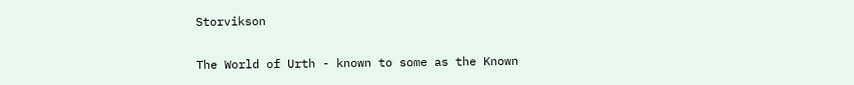Storvikson

The World of Urth - known to some as the Known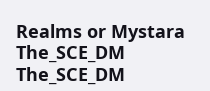Realms or Mystara The_SCE_DM The_SCE_DM